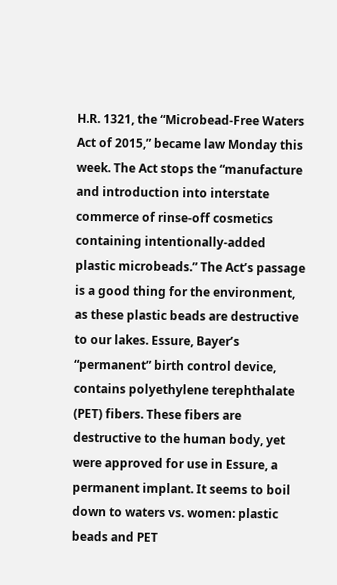H.R. 1321, the “Microbead-Free Waters Act of 2015,” became law Monday this week. The Act stops the “manufacture and introduction into interstate commerce of rinse-off cosmetics containing intentionally-added plastic microbeads.” The Act’s passage is a good thing for the environment, as these plastic beads are destructive to our lakes. Essure, Bayer’s “permanent” birth control device, contains polyethylene terephthalate (PET) fibers. These fibers are destructive to the human body, yet were approved for use in Essure, a permanent implant. It seems to boil down to waters vs. women: plastic beads and PET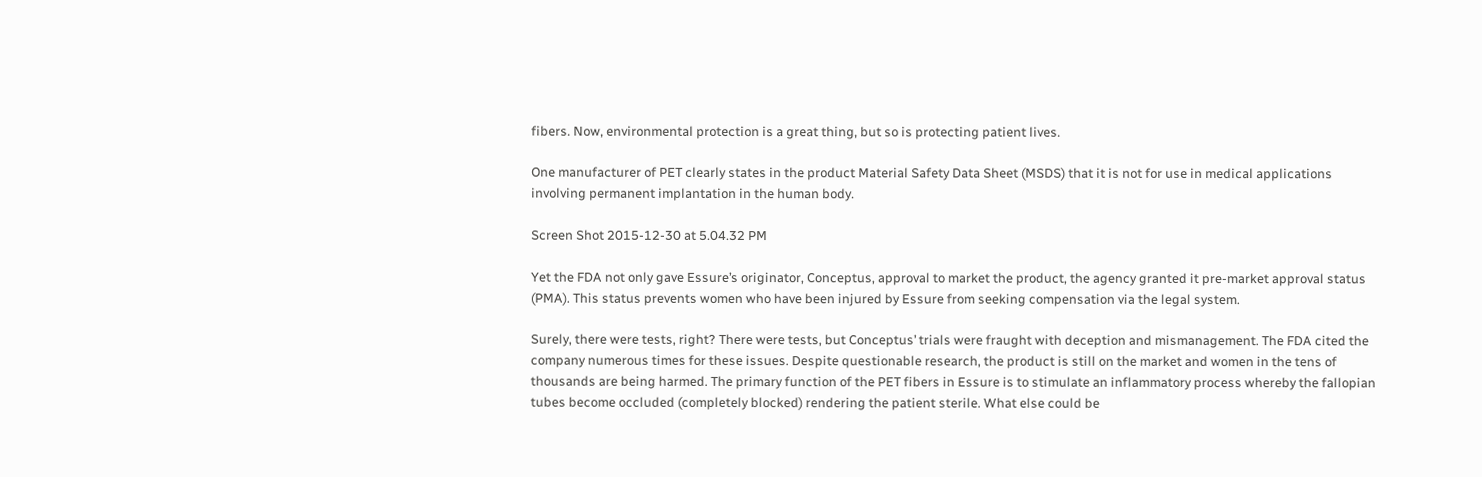fibers. Now, environmental protection is a great thing, but so is protecting patient lives.

One manufacturer of PET clearly states in the product Material Safety Data Sheet (MSDS) that it is not for use in medical applications involving permanent implantation in the human body.

Screen Shot 2015-12-30 at 5.04.32 PM

Yet the FDA not only gave Essure’s originator, Conceptus, approval to market the product, the agency granted it pre-market approval status (PMA). This status prevents women who have been injured by Essure from seeking compensation via the legal system.

Surely, there were tests, right? There were tests, but Conceptus’ trials were fraught with deception and mismanagement. The FDA cited the company numerous times for these issues. Despite questionable research, the product is still on the market and women in the tens of thousands are being harmed. The primary function of the PET fibers in Essure is to stimulate an inflammatory process whereby the fallopian tubes become occluded (completely blocked) rendering the patient sterile. What else could be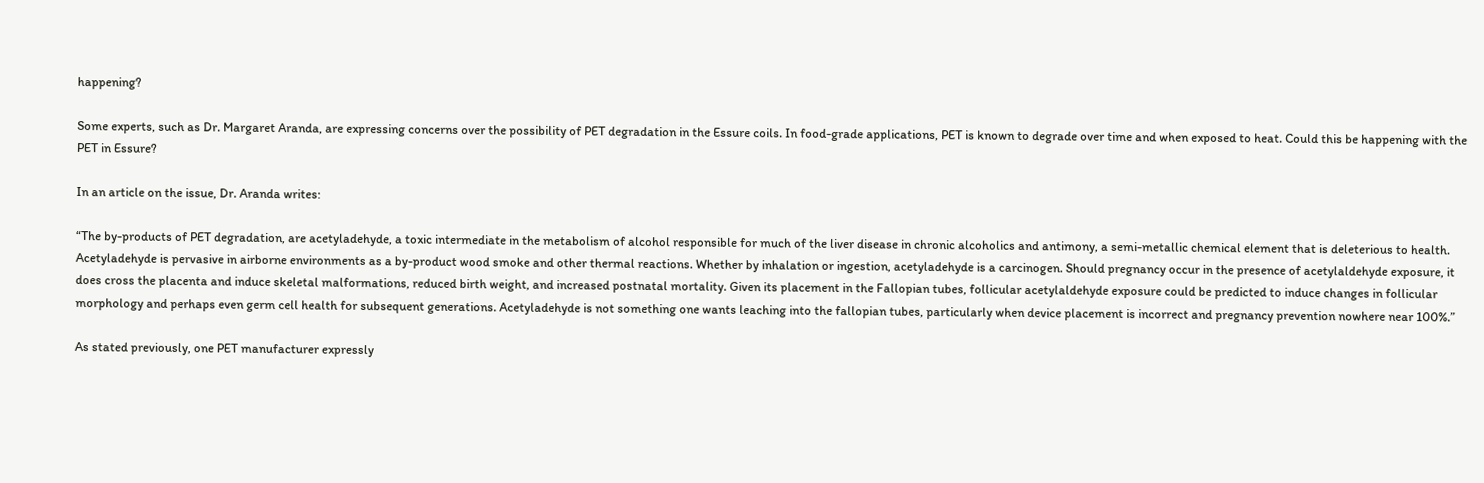happening?

Some experts, such as Dr. Margaret Aranda, are expressing concerns over the possibility of PET degradation in the Essure coils. In food-grade applications, PET is known to degrade over time and when exposed to heat. Could this be happening with the PET in Essure?

In an article on the issue, Dr. Aranda writes:

“The by-products of PET degradation, are acetyladehyde, a toxic intermediate in the metabolism of alcohol responsible for much of the liver disease in chronic alcoholics and antimony, a semi-metallic chemical element that is deleterious to health. Acetyladehyde is pervasive in airborne environments as a by-product wood smoke and other thermal reactions. Whether by inhalation or ingestion, acetyladehyde is a carcinogen. Should pregnancy occur in the presence of acetylaldehyde exposure, it does cross the placenta and induce skeletal malformations, reduced birth weight, and increased postnatal mortality. Given its placement in the Fallopian tubes, follicular acetylaldehyde exposure could be predicted to induce changes in follicular morphology and perhaps even germ cell health for subsequent generations. Acetyladehyde is not something one wants leaching into the fallopian tubes, particularly when device placement is incorrect and pregnancy prevention nowhere near 100%.”

As stated previously, one PET manufacturer expressly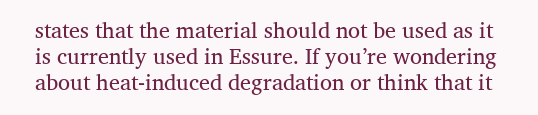states that the material should not be used as it is currently used in Essure. If you’re wondering about heat-induced degradation or think that it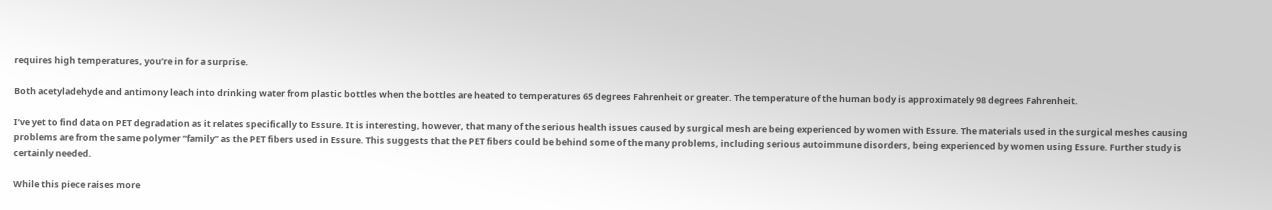requires high temperatures, you’re in for a surprise.

Both acetyladehyde and antimony leach into drinking water from plastic bottles when the bottles are heated to temperatures 65 degrees Fahrenheit or greater. The temperature of the human body is approximately 98 degrees Fahrenheit.

I’ve yet to find data on PET degradation as it relates specifically to Essure. It is interesting, however, that many of the serious health issues caused by surgical mesh are being experienced by women with Essure. The materials used in the surgical meshes causing problems are from the same polymer “family” as the PET fibers used in Essure. This suggests that the PET fibers could be behind some of the many problems, including serious autoimmune disorders, being experienced by women using Essure. Further study is certainly needed.

While this piece raises more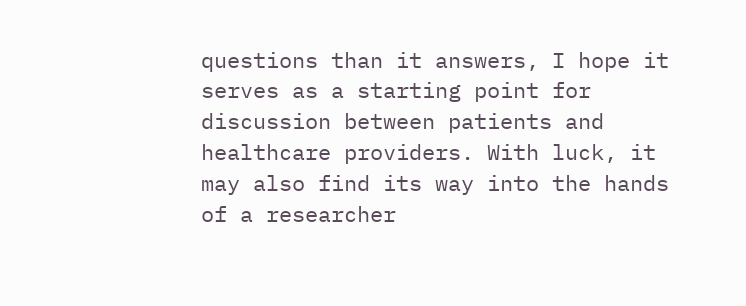questions than it answers, I hope it serves as a starting point for discussion between patients and healthcare providers. With luck, it may also find its way into the hands of a researcher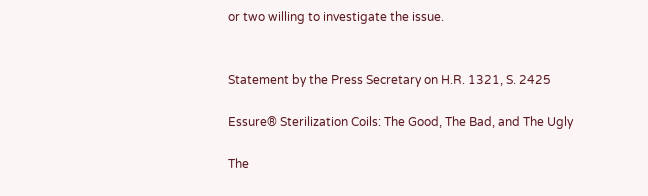or two willing to investigate the issue.


Statement by the Press Secretary on H.R. 1321, S. 2425

Essure® Sterilization Coils: The Good, The Bad, and The Ugly

The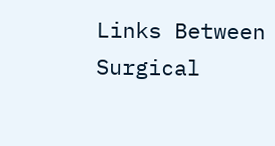Links Between Surgical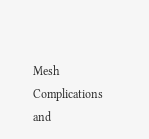Mesh Complications and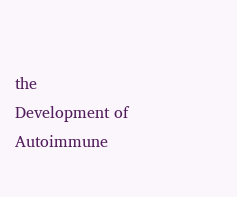the Development of Autoimmune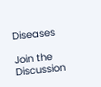Diseases

Join the Discussion